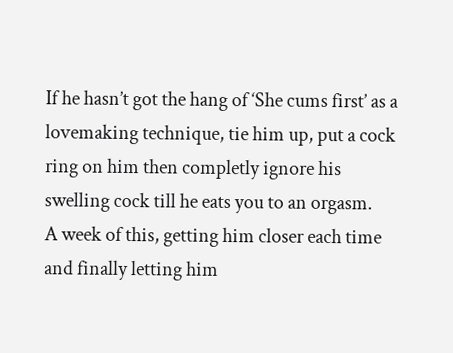If he hasn’t got the hang of ‘She cums first’ as a lovemaking technique, tie him up, put a cock ring on him then completly ignore his swelling cock till he eats you to an orgasm.
A week of this, getting him closer each time and finally letting him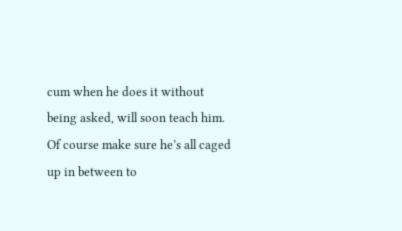cum when he does it without being asked, will soon teach him.
Of course make sure he’s all caged up in between to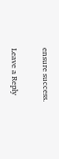ensure success.

Leave a Reply